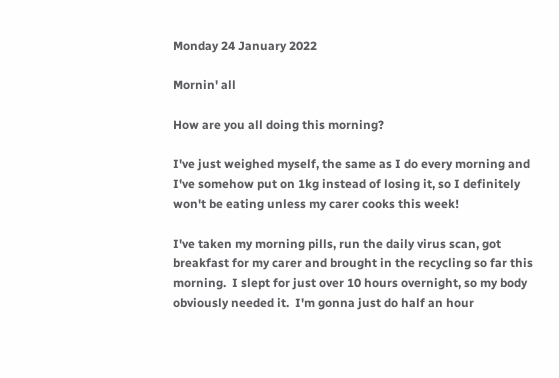Monday 24 January 2022

Mornin' all

How are you all doing this morning?

I've just weighed myself, the same as I do every morning and I've somehow put on 1kg instead of losing it, so I definitely won't be eating unless my carer cooks this week!

I've taken my morning pills, run the daily virus scan, got breakfast for my carer and brought in the recycling so far this morning.  I slept for just over 10 hours overnight, so my body obviously needed it.  I'm gonna just do half an hour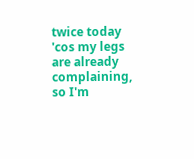twice today 'cos my legs are already complaining, so I'm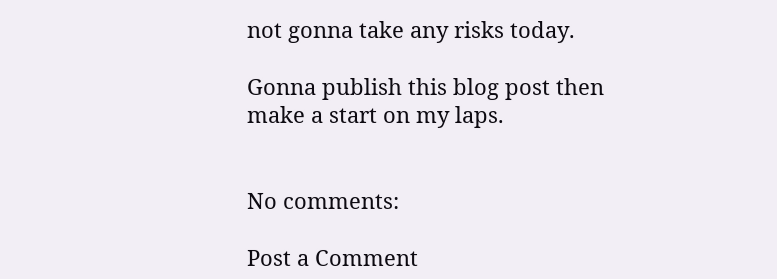not gonna take any risks today.

Gonna publish this blog post then make a start on my laps.


No comments:

Post a Comment